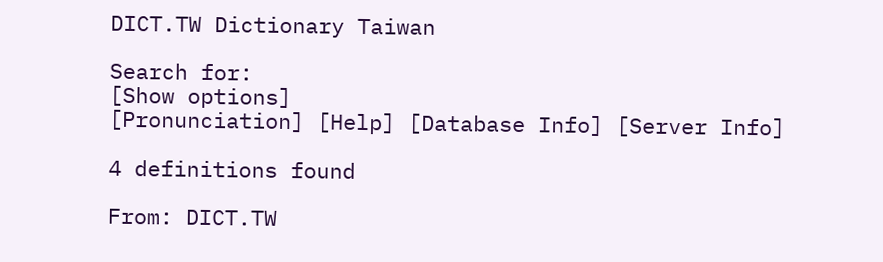DICT.TW Dictionary Taiwan

Search for:
[Show options]
[Pronunciation] [Help] [Database Info] [Server Info]

4 definitions found

From: DICT.TW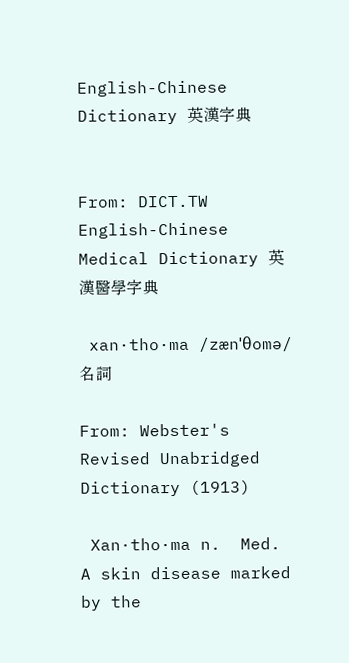English-Chinese Dictionary 英漢字典


From: DICT.TW English-Chinese Medical Dictionary 英漢醫學字典

 xan·tho·ma /zænˈθomə/ 名詞

From: Webster's Revised Unabridged Dictionary (1913)

 Xan·tho·ma n.  Med. A skin disease marked by the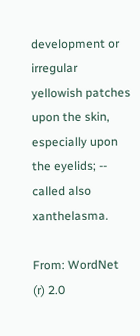development or irregular yellowish patches upon the skin, especially upon the eyelids; -- called also xanthelasma.

From: WordNet (r) 2.0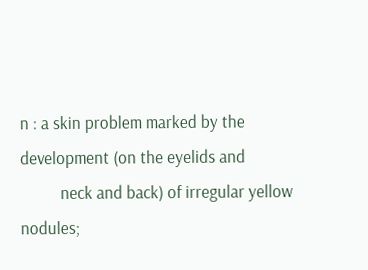n : a skin problem marked by the development (on the eyelids and
          neck and back) of irregular yellow nodules;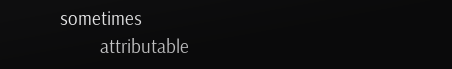sometimes
          attributable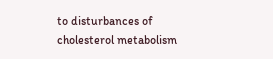to disturbances of cholesterol metabolism